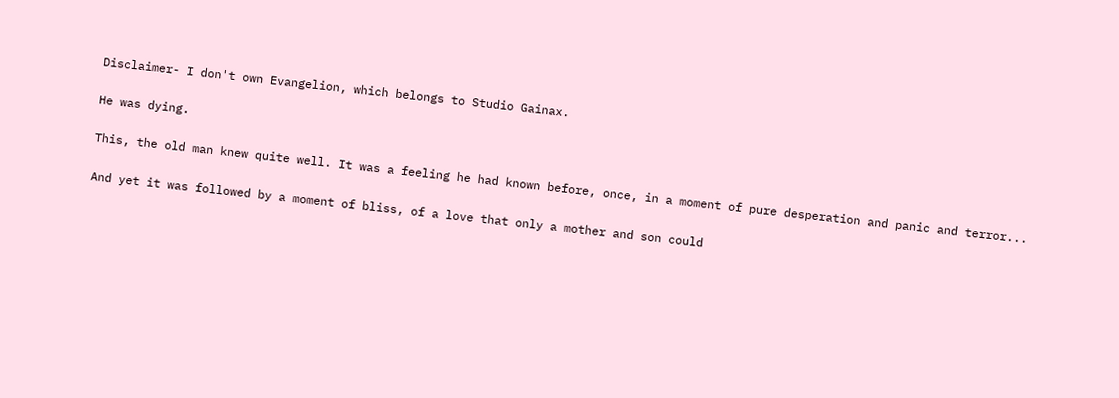Disclaimer- I don't own Evangelion, which belongs to Studio Gainax.

He was dying.

This, the old man knew quite well. It was a feeling he had known before, once, in a moment of pure desperation and panic and terror...

And yet it was followed by a moment of bliss, of a love that only a mother and son could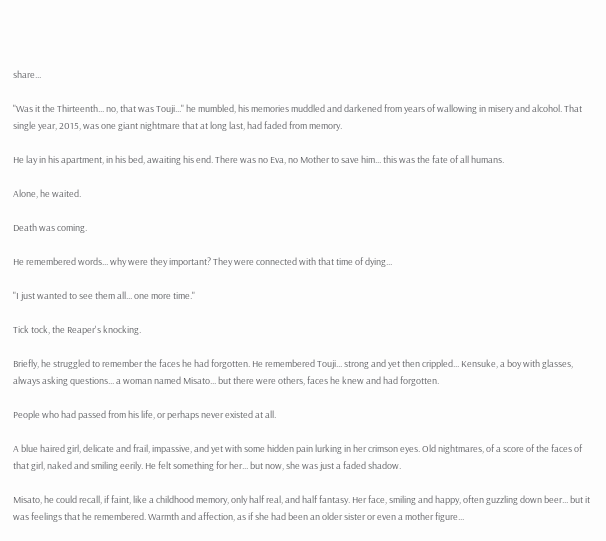share...

"Was it the Thirteenth... no, that was Touji..." he mumbled, his memories muddled and darkened from years of wallowing in misery and alcohol. That single year, 2015, was one giant nightmare that at long last, had faded from memory.

He lay in his apartment, in his bed, awaiting his end. There was no Eva, no Mother to save him... this was the fate of all humans.

Alone, he waited.

Death was coming.

He remembered words... why were they important? They were connected with that time of dying...

"I just wanted to see them all... one more time."

Tick tock, the Reaper's knocking.

Briefly, he struggled to remember the faces he had forgotten. He remembered Touji... strong and yet then crippled... Kensuke, a boy with glasses, always asking questions... a woman named Misato... but there were others, faces he knew and had forgotten.

People who had passed from his life, or perhaps never existed at all.

A blue haired girl, delicate and frail, impassive, and yet with some hidden pain lurking in her crimson eyes. Old nightmares, of a score of the faces of that girl, naked and smiling eerily. He felt something for her... but now, she was just a faded shadow.

Misato, he could recall, if faint, like a childhood memory, only half real, and half fantasy. Her face, smiling and happy, often guzzling down beer... but it was feelings that he remembered. Warmth and affection, as if she had been an older sister or even a mother figure...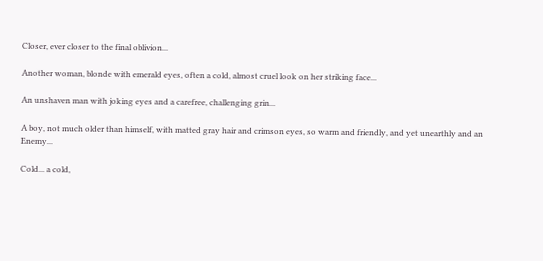Closer, ever closer to the final oblivion...

Another woman, blonde with emerald eyes, often a cold, almost cruel look on her striking face...

An unshaven man with joking eyes and a carefree, challenging grin...

A boy, not much older than himself, with matted gray hair and crimson eyes, so warm and friendly, and yet unearthly and an Enemy...

Cold... a cold,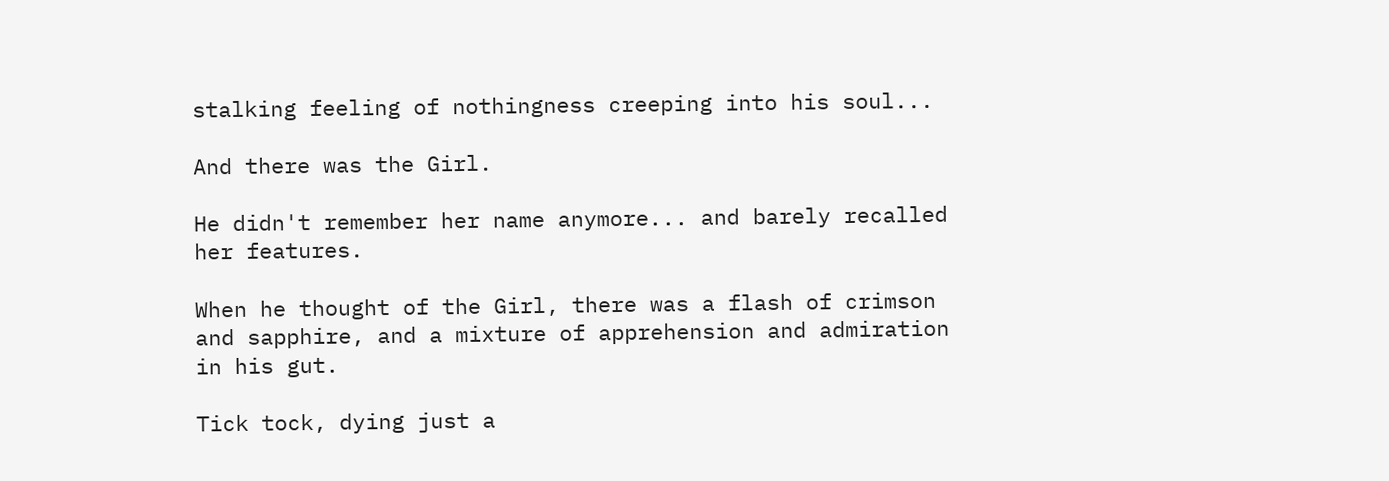stalking feeling of nothingness creeping into his soul...

And there was the Girl.

He didn't remember her name anymore... and barely recalled her features.

When he thought of the Girl, there was a flash of crimson and sapphire, and a mixture of apprehension and admiration in his gut.

Tick tock, dying just a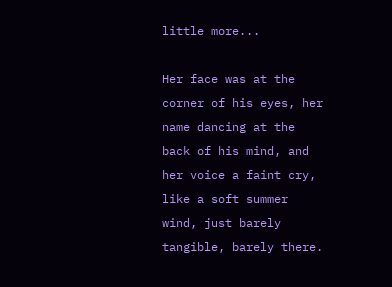little more...

Her face was at the corner of his eyes, her name dancing at the back of his mind, and her voice a faint cry, like a soft summer wind, just barely tangible, barely there.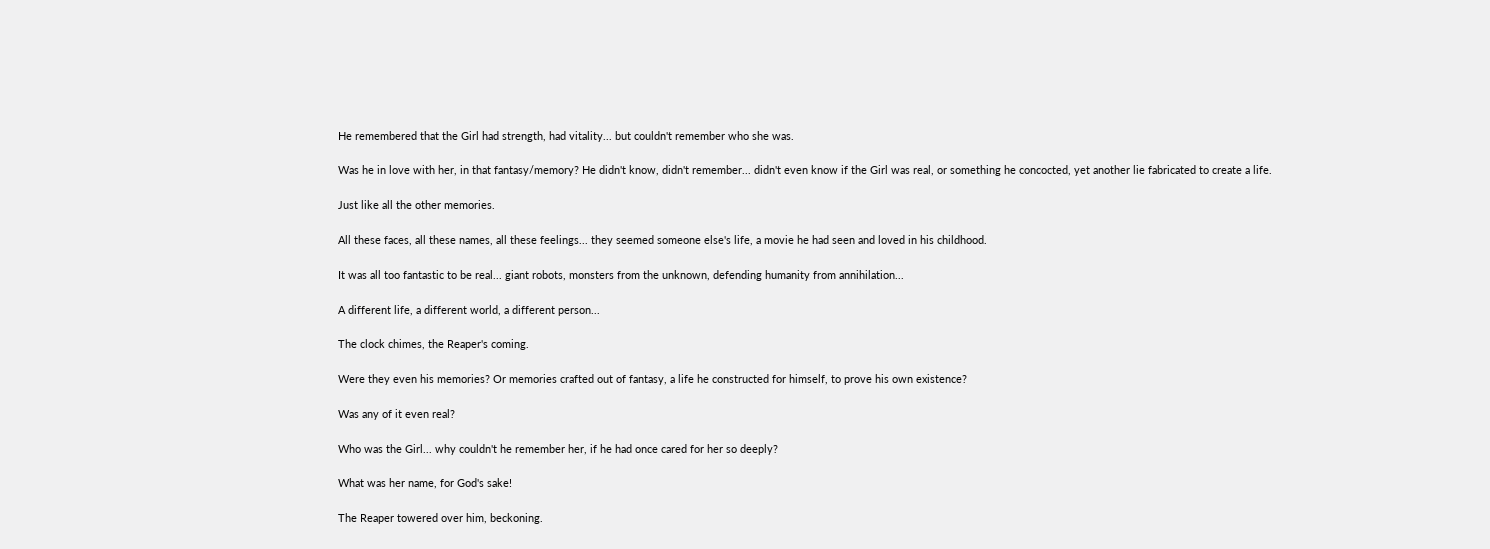He remembered that the Girl had strength, had vitality... but couldn't remember who she was.

Was he in love with her, in that fantasy/memory? He didn't know, didn't remember... didn't even know if the Girl was real, or something he concocted, yet another lie fabricated to create a life.

Just like all the other memories.

All these faces, all these names, all these feelings... they seemed someone else's life, a movie he had seen and loved in his childhood.

It was all too fantastic to be real... giant robots, monsters from the unknown, defending humanity from annihilation...

A different life, a different world, a different person...

The clock chimes, the Reaper's coming.

Were they even his memories? Or memories crafted out of fantasy, a life he constructed for himself, to prove his own existence?

Was any of it even real?

Who was the Girl... why couldn't he remember her, if he had once cared for her so deeply?

What was her name, for God's sake!

The Reaper towered over him, beckoning.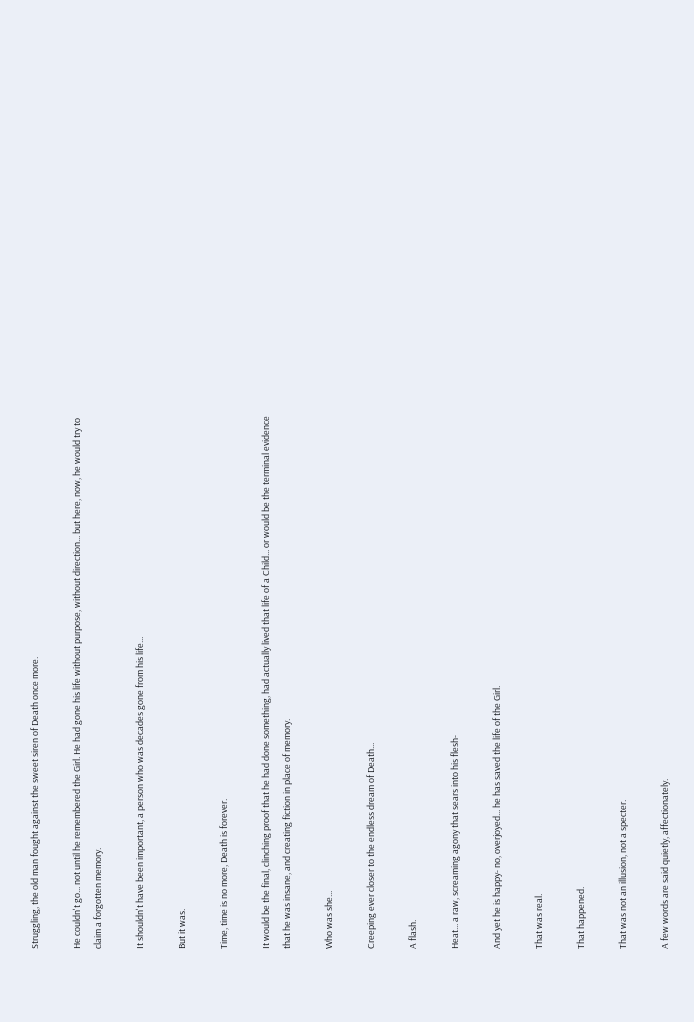Struggling, the old man fought against the sweet siren of Death once more.

He couldn't go... not until he remembered the Girl. He had gone his life without purpose, without direction... but here, now, he would try to claim a forgotten memory.

It shouldn't have been important, a person who was decades gone from his life...

But it was.

Time, time is no more, Death is forever.

It would be the final, clinching proof that he had done something, had actually lived that life of a Child... or would be the terminal evidence that he was insane, and creating fiction in place of memory.

Who was she...

Creeping ever closer to the endless dream of Death...

A flash.

Heat... a raw, screaming agony that sears into his flesh-

And yet he is happy- no, overjoyed... he has saved the life of the Girl.

That was real.

That happened.

That was not an illusion, not a specter.

A few words are said quietly, affectionately.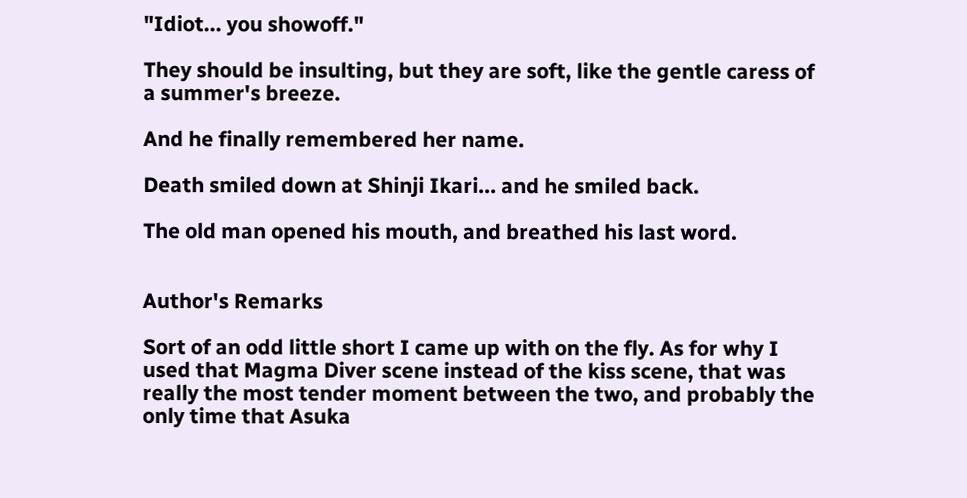"Idiot... you showoff."

They should be insulting, but they are soft, like the gentle caress of a summer's breeze.

And he finally remembered her name.

Death smiled down at Shinji Ikari... and he smiled back.

The old man opened his mouth, and breathed his last word.


Author's Remarks

Sort of an odd little short I came up with on the fly. As for why I used that Magma Diver scene instead of the kiss scene, that was really the most tender moment between the two, and probably the only time that Asuka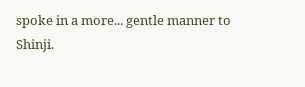spoke in a more... gentle manner to Shinji.